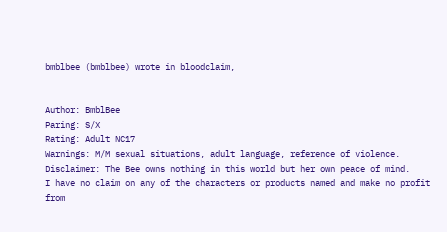bmblbee (bmblbee) wrote in bloodclaim,


Author: BmblBee
Paring: S/X
Rating: Adult NC17
Warnings: M/M sexual situations, adult language, reference of violence.
Disclaimer: The Bee owns nothing in this world but her own peace of mind.
I have no claim on any of the characters or products named and make no profit
from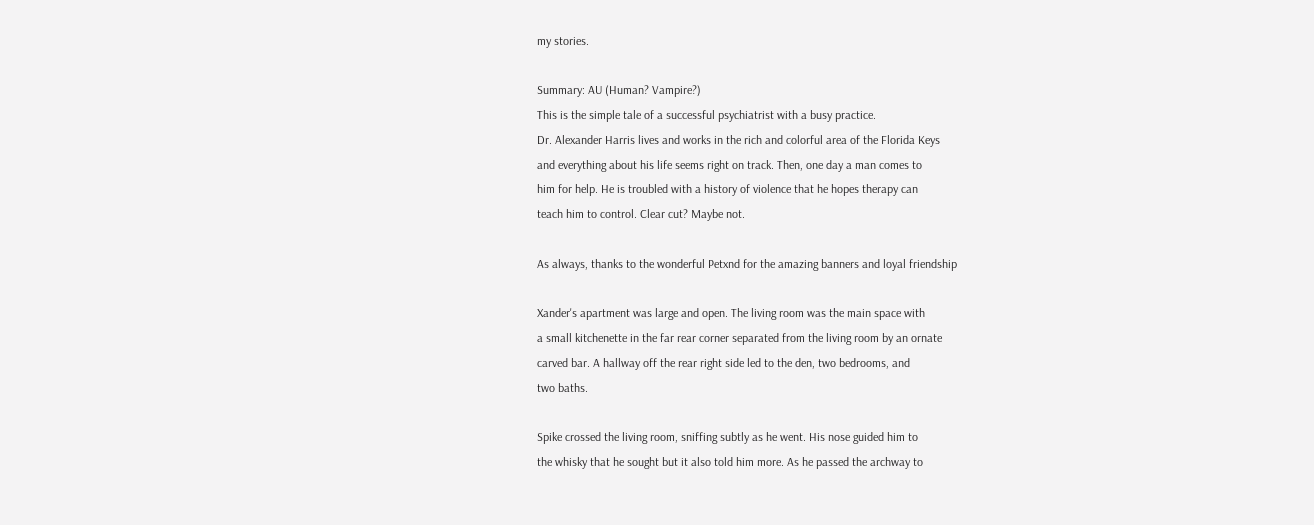my stories.

Summary: AU (Human? Vampire?)
This is the simple tale of a successful psychiatrist with a busy practice.
Dr. Alexander Harris lives and works in the rich and colorful area of the Florida Keys
and everything about his life seems right on track. Then, one day a man comes to
him for help. He is troubled with a history of violence that he hopes therapy can
teach him to control. Clear cut? Maybe not.

As always, thanks to the wonderful Petxnd for the amazing banners and loyal friendship

Xander's apartment was large and open. The living room was the main space with
a small kitchenette in the far rear corner separated from the living room by an ornate
carved bar. A hallway off the rear right side led to the den, two bedrooms, and
two baths.

Spike crossed the living room, sniffing subtly as he went. His nose guided him to
the whisky that he sought but it also told him more. As he passed the archway to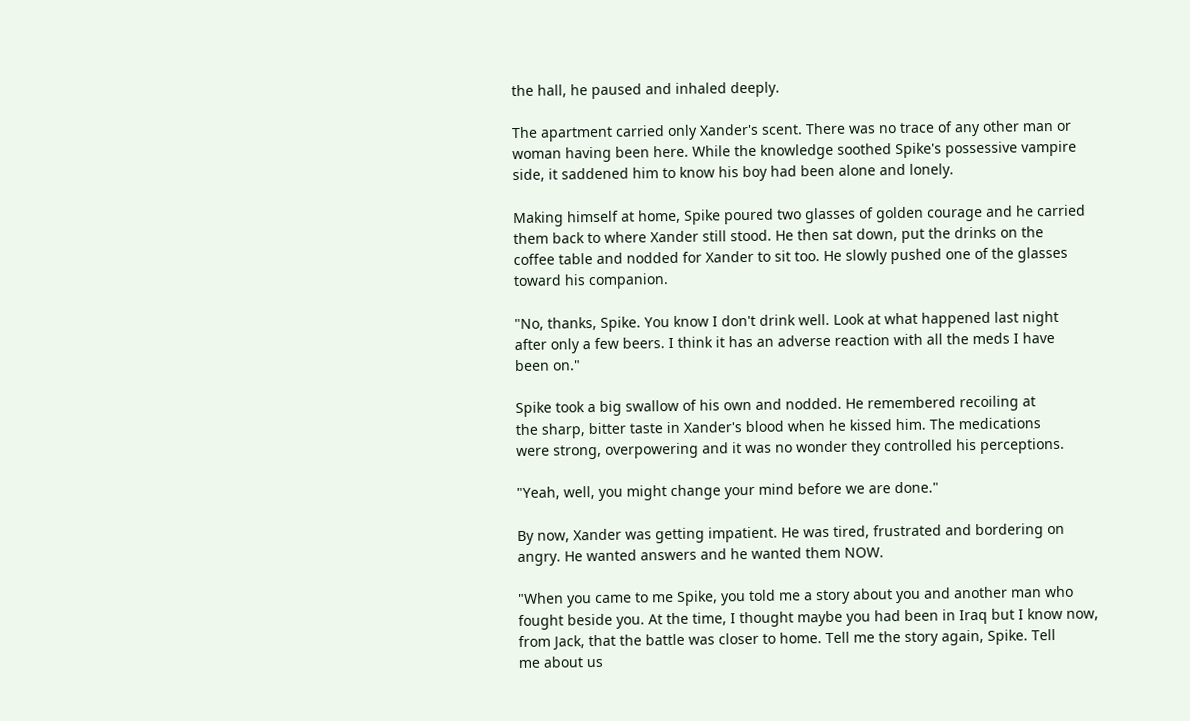the hall, he paused and inhaled deeply.

The apartment carried only Xander's scent. There was no trace of any other man or
woman having been here. While the knowledge soothed Spike's possessive vampire
side, it saddened him to know his boy had been alone and lonely.

Making himself at home, Spike poured two glasses of golden courage and he carried
them back to where Xander still stood. He then sat down, put the drinks on the
coffee table and nodded for Xander to sit too. He slowly pushed one of the glasses
toward his companion.

"No, thanks, Spike. You know I don't drink well. Look at what happened last night
after only a few beers. I think it has an adverse reaction with all the meds I have
been on."

Spike took a big swallow of his own and nodded. He remembered recoiling at
the sharp, bitter taste in Xander's blood when he kissed him. The medications
were strong, overpowering and it was no wonder they controlled his perceptions.

"Yeah, well, you might change your mind before we are done."

By now, Xander was getting impatient. He was tired, frustrated and bordering on
angry. He wanted answers and he wanted them NOW.

"When you came to me Spike, you told me a story about you and another man who
fought beside you. At the time, I thought maybe you had been in Iraq but I know now,
from Jack, that the battle was closer to home. Tell me the story again, Spike. Tell
me about us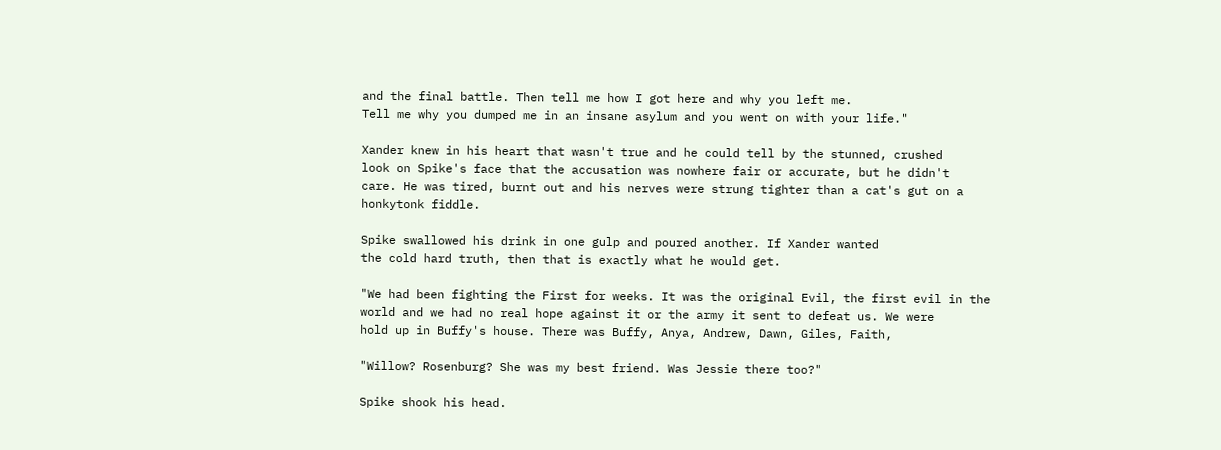and the final battle. Then tell me how I got here and why you left me.
Tell me why you dumped me in an insane asylum and you went on with your life."

Xander knew in his heart that wasn't true and he could tell by the stunned, crushed
look on Spike's face that the accusation was nowhere fair or accurate, but he didn't
care. He was tired, burnt out and his nerves were strung tighter than a cat's gut on a
honkytonk fiddle.

Spike swallowed his drink in one gulp and poured another. If Xander wanted
the cold hard truth, then that is exactly what he would get.

"We had been fighting the First for weeks. It was the original Evil, the first evil in the
world and we had no real hope against it or the army it sent to defeat us. We were
hold up in Buffy's house. There was Buffy, Anya, Andrew, Dawn, Giles, Faith,

"Willow? Rosenburg? She was my best friend. Was Jessie there too?"

Spike shook his head.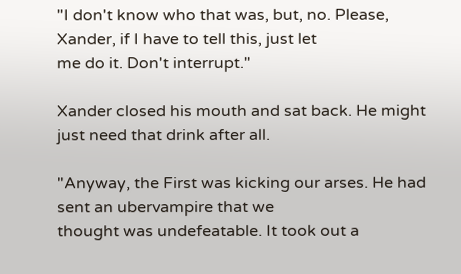"I don't know who that was, but, no. Please, Xander, if I have to tell this, just let
me do it. Don't interrupt."

Xander closed his mouth and sat back. He might just need that drink after all.

"Anyway, the First was kicking our arses. He had sent an ubervampire that we
thought was undefeatable. It took out a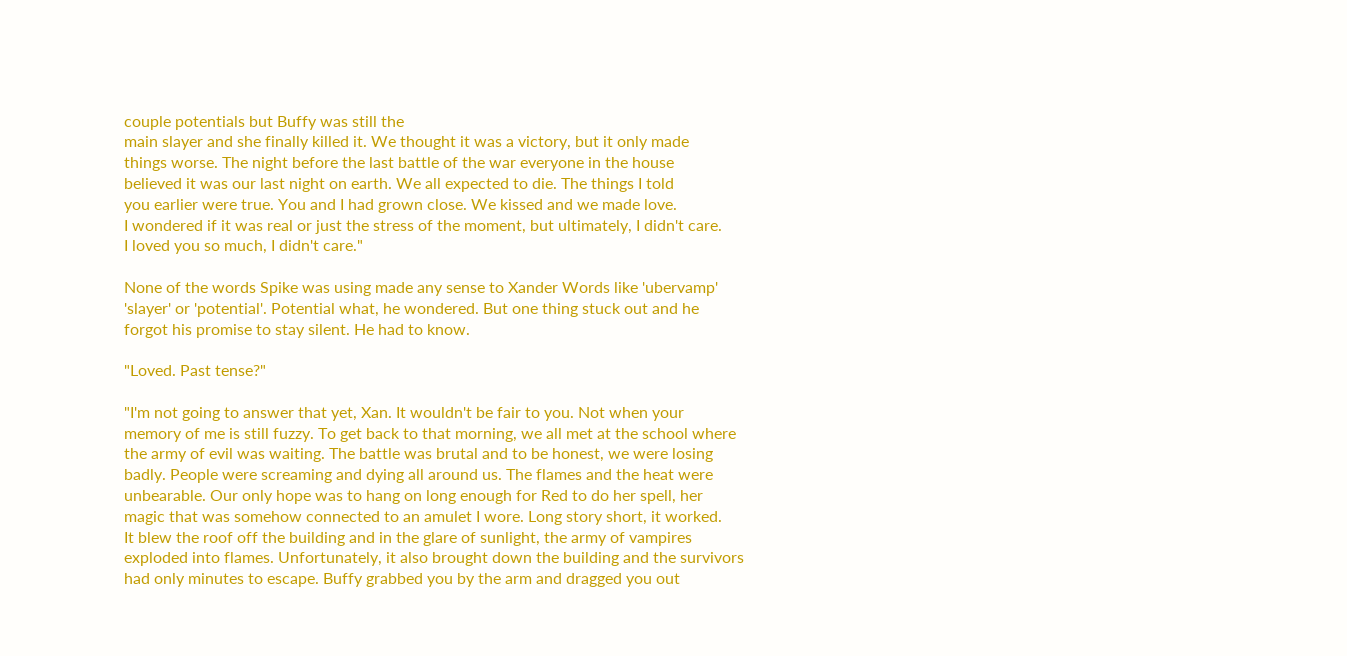couple potentials but Buffy was still the
main slayer and she finally killed it. We thought it was a victory, but it only made
things worse. The night before the last battle of the war everyone in the house
believed it was our last night on earth. We all expected to die. The things I told
you earlier were true. You and I had grown close. We kissed and we made love.
I wondered if it was real or just the stress of the moment, but ultimately, I didn't care.
I loved you so much, I didn't care."

None of the words Spike was using made any sense to Xander Words like 'ubervamp'
'slayer' or 'potential'. Potential what, he wondered. But one thing stuck out and he
forgot his promise to stay silent. He had to know.

"Loved. Past tense?"

"I'm not going to answer that yet, Xan. It wouldn't be fair to you. Not when your
memory of me is still fuzzy. To get back to that morning, we all met at the school where
the army of evil was waiting. The battle was brutal and to be honest, we were losing
badly. People were screaming and dying all around us. The flames and the heat were
unbearable. Our only hope was to hang on long enough for Red to do her spell, her
magic that was somehow connected to an amulet I wore. Long story short, it worked.
It blew the roof off the building and in the glare of sunlight, the army of vampires
exploded into flames. Unfortunately, it also brought down the building and the survivors
had only minutes to escape. Buffy grabbed you by the arm and dragged you out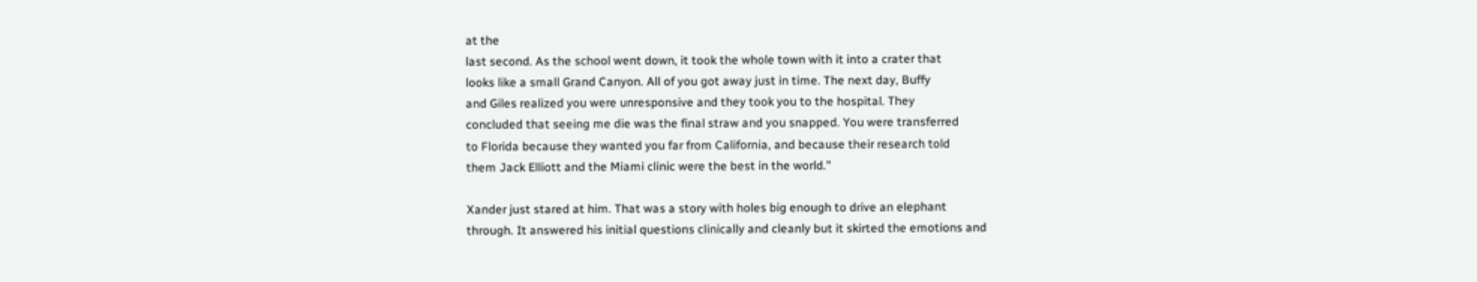at the
last second. As the school went down, it took the whole town with it into a crater that
looks like a small Grand Canyon. All of you got away just in time. The next day, Buffy
and Giles realized you were unresponsive and they took you to the hospital. They
concluded that seeing me die was the final straw and you snapped. You were transferred
to Florida because they wanted you far from California, and because their research told
them Jack Elliott and the Miami clinic were the best in the world."

Xander just stared at him. That was a story with holes big enough to drive an elephant
through. It answered his initial questions clinically and cleanly but it skirted the emotions and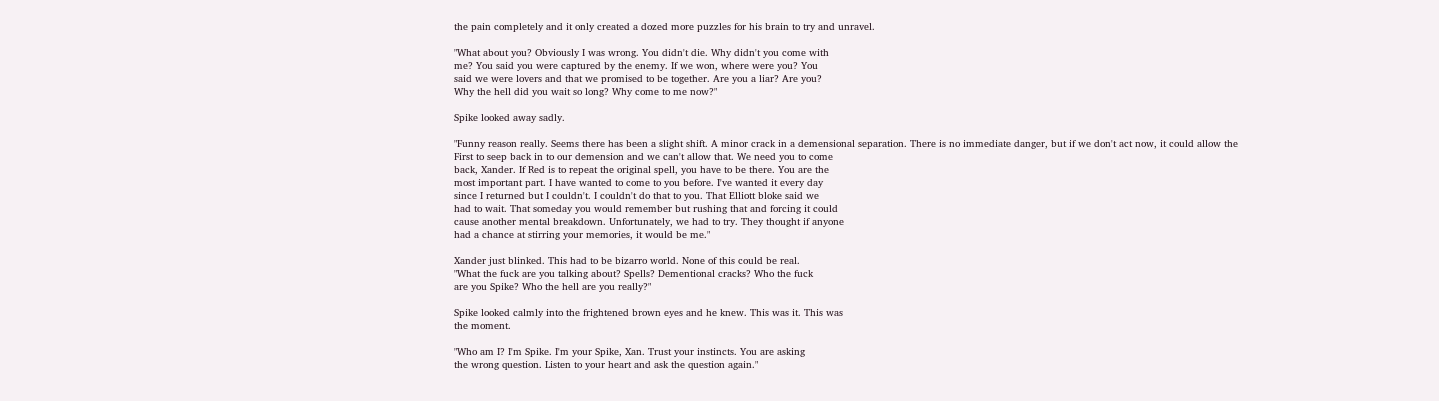the pain completely and it only created a dozed more puzzles for his brain to try and unravel.

"What about you? Obviously I was wrong. You didn't die. Why didn't you come with
me? You said you were captured by the enemy. If we won, where were you? You
said we were lovers and that we promised to be together. Are you a liar? Are you?
Why the hell did you wait so long? Why come to me now?"

Spike looked away sadly.

"Funny reason really. Seems there has been a slight shift. A minor crack in a demensional separation. There is no immediate danger, but if we don't act now, it could allow the
First to seep back in to our demension and we can't allow that. We need you to come
back, Xander. If Red is to repeat the original spell, you have to be there. You are the
most important part. I have wanted to come to you before. I've wanted it every day
since I returned but I couldn't. I couldn't do that to you. That Elliott bloke said we
had to wait. That someday you would remember but rushing that and forcing it could
cause another mental breakdown. Unfortunately, we had to try. They thought if anyone
had a chance at stirring your memories, it would be me."

Xander just blinked. This had to be bizarro world. None of this could be real.
"What the fuck are you talking about? Spells? Dementional cracks? Who the fuck
are you Spike? Who the hell are you really?"

Spike looked calmly into the frightened brown eyes and he knew. This was it. This was
the moment.

"Who am I? I'm Spike. I'm your Spike, Xan. Trust your instincts. You are asking
the wrong question. Listen to your heart and ask the question again."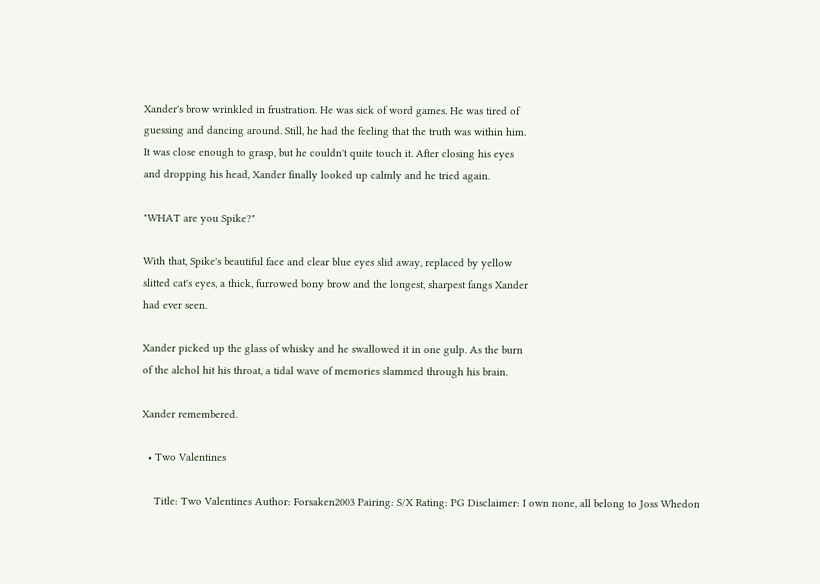Xander's brow wrinkled in frustration. He was sick of word games. He was tired of
guessing and dancing around. Still, he had the feeling that the truth was within him.
It was close enough to grasp, but he couldn't quite touch it. After closing his eyes
and dropping his head, Xander finally looked up calmly and he tried again.

"WHAT are you Spike?"

With that, Spike's beautiful face and clear blue eyes slid away, replaced by yellow
slitted cat's eyes, a thick, furrowed bony brow and the longest, sharpest fangs Xander
had ever seen.

Xander picked up the glass of whisky and he swallowed it in one gulp. As the burn
of the alchol hit his throat, a tidal wave of memories slammed through his brain.

Xander remembered.

  • Two Valentines

    Title: Two Valentines Author: Forsaken2003 Pairing: S/X Rating: PG Disclaimer: I own none, all belong to Joss Whedon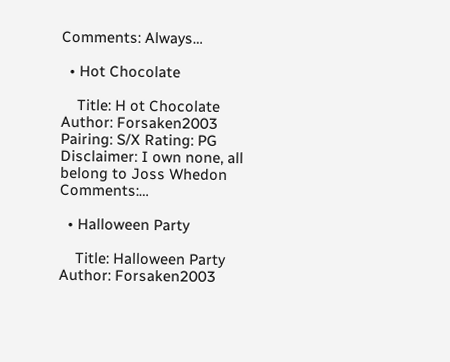Comments: Always…

  • Hot Chocolate

    Title: H ot Chocolate Author: Forsaken2003 Pairing: S/X Rating: PG Disclaimer: I own none, all belong to Joss Whedon Comments:…

  • Halloween Party

    Title: Halloween Party Author: Forsaken2003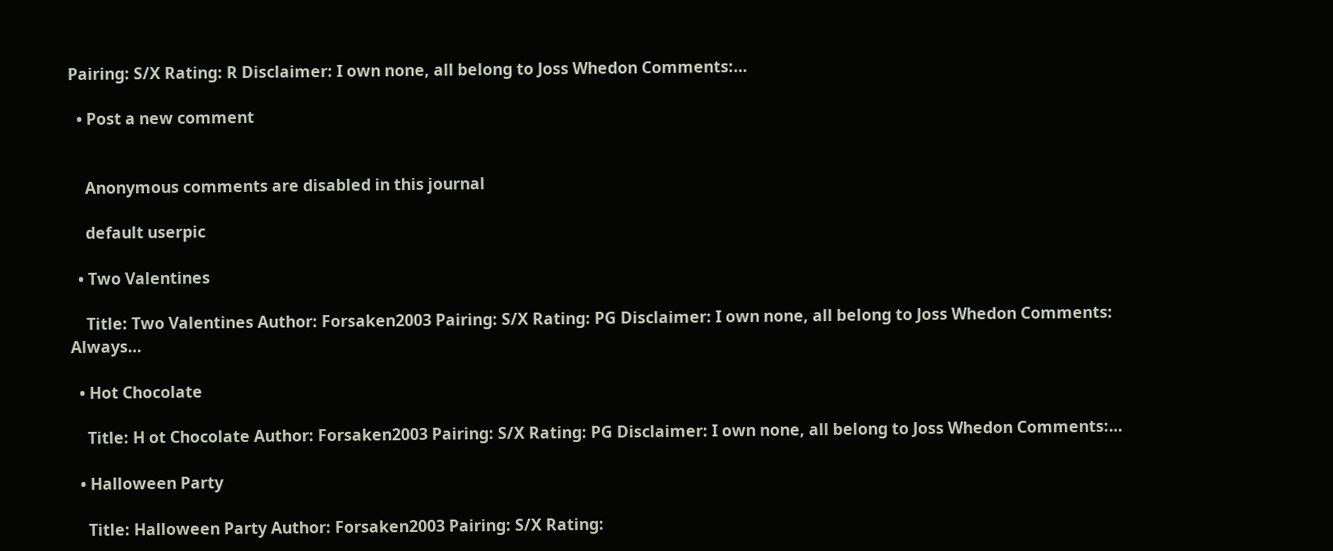Pairing: S/X Rating: R Disclaimer: I own none, all belong to Joss Whedon Comments:…

  • Post a new comment


    Anonymous comments are disabled in this journal

    default userpic

  • Two Valentines

    Title: Two Valentines Author: Forsaken2003 Pairing: S/X Rating: PG Disclaimer: I own none, all belong to Joss Whedon Comments: Always…

  • Hot Chocolate

    Title: H ot Chocolate Author: Forsaken2003 Pairing: S/X Rating: PG Disclaimer: I own none, all belong to Joss Whedon Comments:…

  • Halloween Party

    Title: Halloween Party Author: Forsaken2003 Pairing: S/X Rating: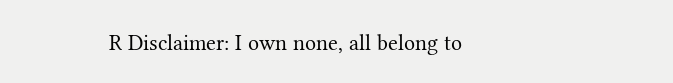R Disclaimer: I own none, all belong to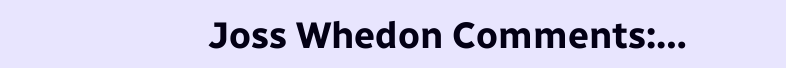Joss Whedon Comments:…